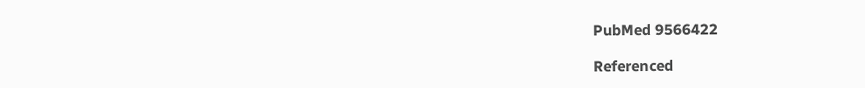PubMed 9566422

Referenced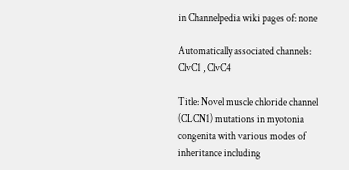in Channelpedia wiki pages of: none

Automatically associated channels: ClvC1 , ClvC4

Title: Novel muscle chloride channel (CLCN1) mutations in myotonia congenita with various modes of inheritance including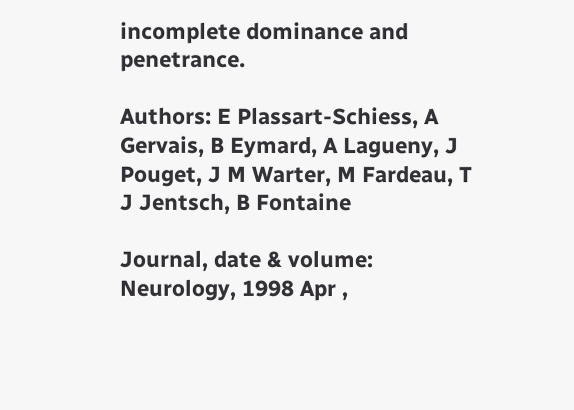incomplete dominance and penetrance.

Authors: E Plassart-Schiess, A Gervais, B Eymard, A Lagueny, J Pouget, J M Warter, M Fardeau, T J Jentsch, B Fontaine

Journal, date & volume: Neurology, 1998 Apr ,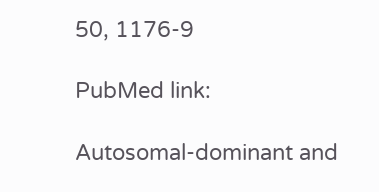50, 1176-9

PubMed link:

Autosomal-dominant and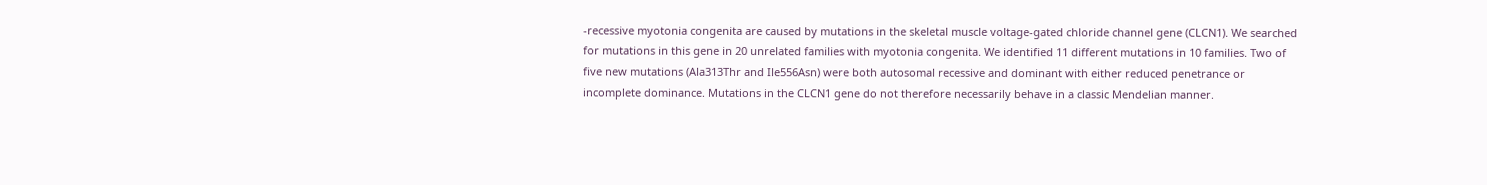-recessive myotonia congenita are caused by mutations in the skeletal muscle voltage-gated chloride channel gene (CLCN1). We searched for mutations in this gene in 20 unrelated families with myotonia congenita. We identified 11 different mutations in 10 families. Two of five new mutations (Ala313Thr and Ile556Asn) were both autosomal recessive and dominant with either reduced penetrance or incomplete dominance. Mutations in the CLCN1 gene do not therefore necessarily behave in a classic Mendelian manner.